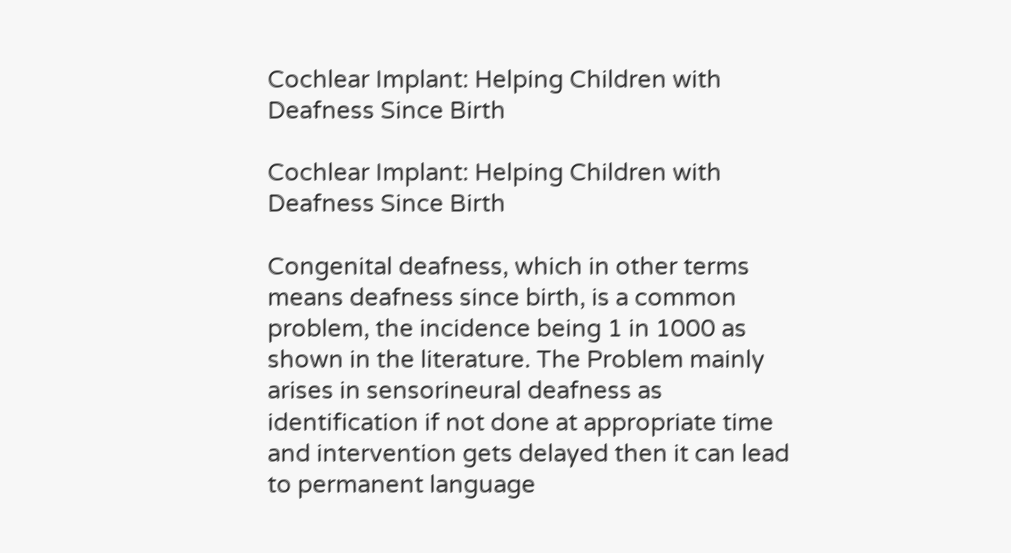Cochlear Implant: Helping Children with Deafness Since Birth

Cochlear Implant: Helping Children with Deafness Since Birth

Congenital deafness, which in other terms means deafness since birth, is a common problem, the incidence being 1 in 1000 as shown in the literature. The Problem mainly arises in sensorineural deafness as identification if not done at appropriate time and intervention gets delayed then it can lead to permanent language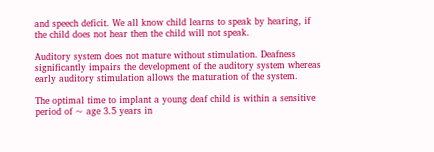and speech deficit. We all know child learns to speak by hearing, if the child does not hear then the child will not speak.

Auditory system does not mature without stimulation. Deafness significantly impairs the development of the auditory system whereas early auditory stimulation allows the maturation of the system.

The optimal time to implant a young deaf child is within a sensitive period of ~ age 3.5 years in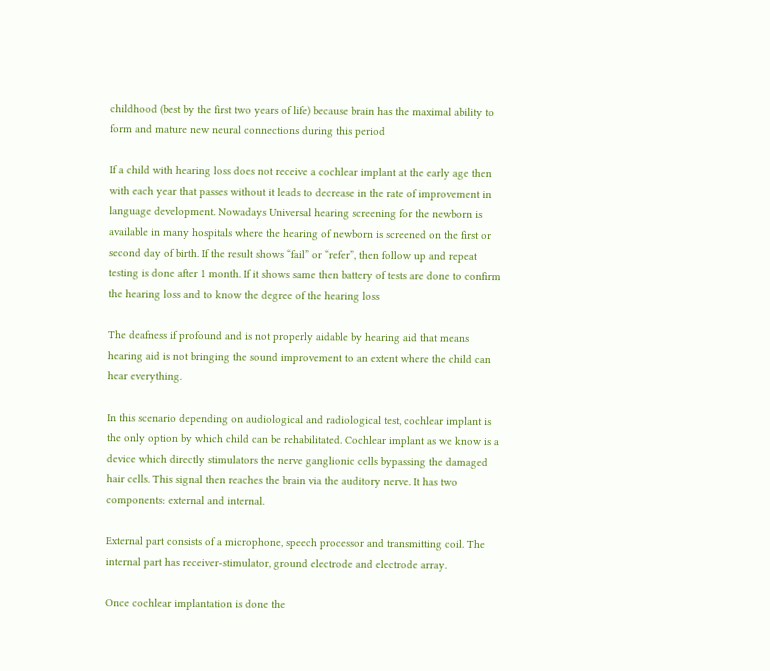childhood (best by the first two years of life) because brain has the maximal ability to form and mature new neural connections during this period

If a child with hearing loss does not receive a cochlear implant at the early age then with each year that passes without it leads to decrease in the rate of improvement in language development. Nowadays Universal hearing screening for the newborn is available in many hospitals where the hearing of newborn is screened on the first or second day of birth. If the result shows “fail” or “refer”, then follow up and repeat testing is done after 1 month. If it shows same then battery of tests are done to confirm the hearing loss and to know the degree of the hearing loss

The deafness if profound and is not properly aidable by hearing aid that means hearing aid is not bringing the sound improvement to an extent where the child can hear everything.

In this scenario depending on audiological and radiological test, cochlear implant is the only option by which child can be rehabilitated. Cochlear implant as we know is a device which directly stimulators the nerve ganglionic cells bypassing the damaged hair cells. This signal then reaches the brain via the auditory nerve. It has two components: external and internal.

External part consists of a microphone, speech processor and transmitting coil. The internal part has receiver-stimulator, ground electrode and electrode array.

Once cochlear implantation is done the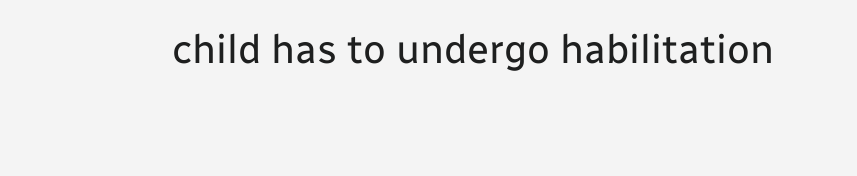child has to undergo habilitation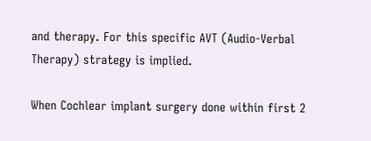and therapy. For this specific AVT (Audio-Verbal Therapy) strategy is implied.

When Cochlear implant surgery done within first 2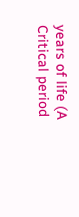years of life (A Critical period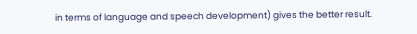in terms of language and speech development) gives the better result.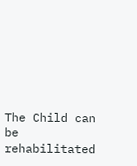The Child can be rehabilitated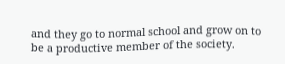and they go to normal school and grow on to be a productive member of the society.